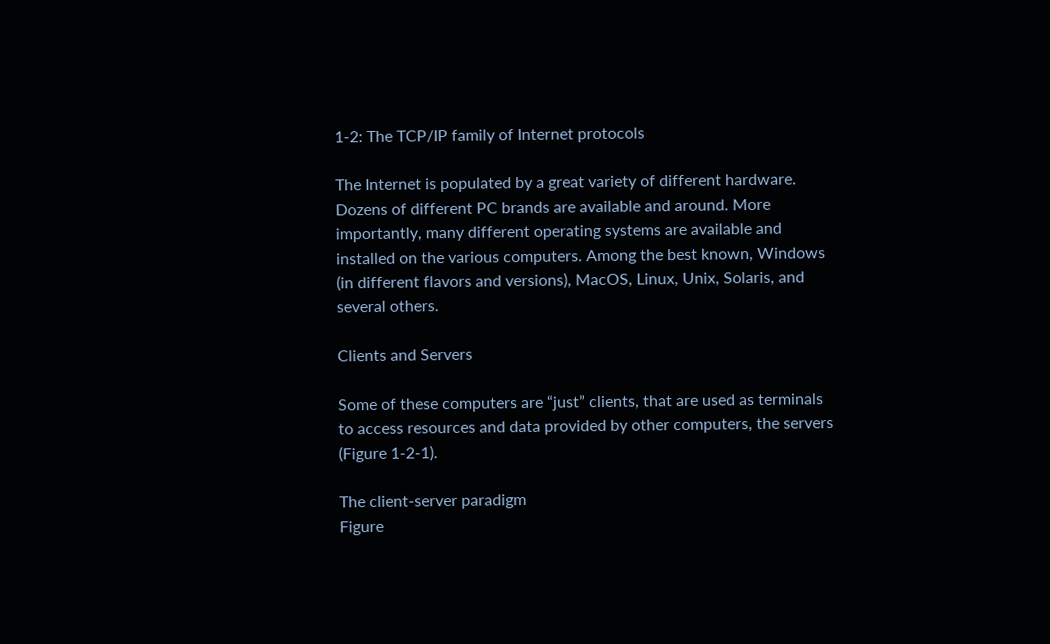1-2: The TCP/IP family of Internet protocols

The Internet is populated by a great variety of different hardware. Dozens of different PC brands are available and around. More importantly, many different operating systems are available and installed on the various computers. Among the best known, Windows (in different flavors and versions), MacOS, Linux, Unix, Solaris, and several others.

Clients and Servers

Some of these computers are “just” clients, that are used as terminals to access resources and data provided by other computers, the servers (Figure 1-2-1).

The client-server paradigm
Figure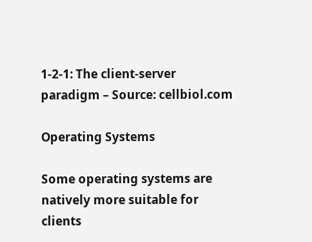1-2-1: The client-server paradigm – Source: cellbiol.com

Operating Systems

Some operating systems are natively more suitable for clients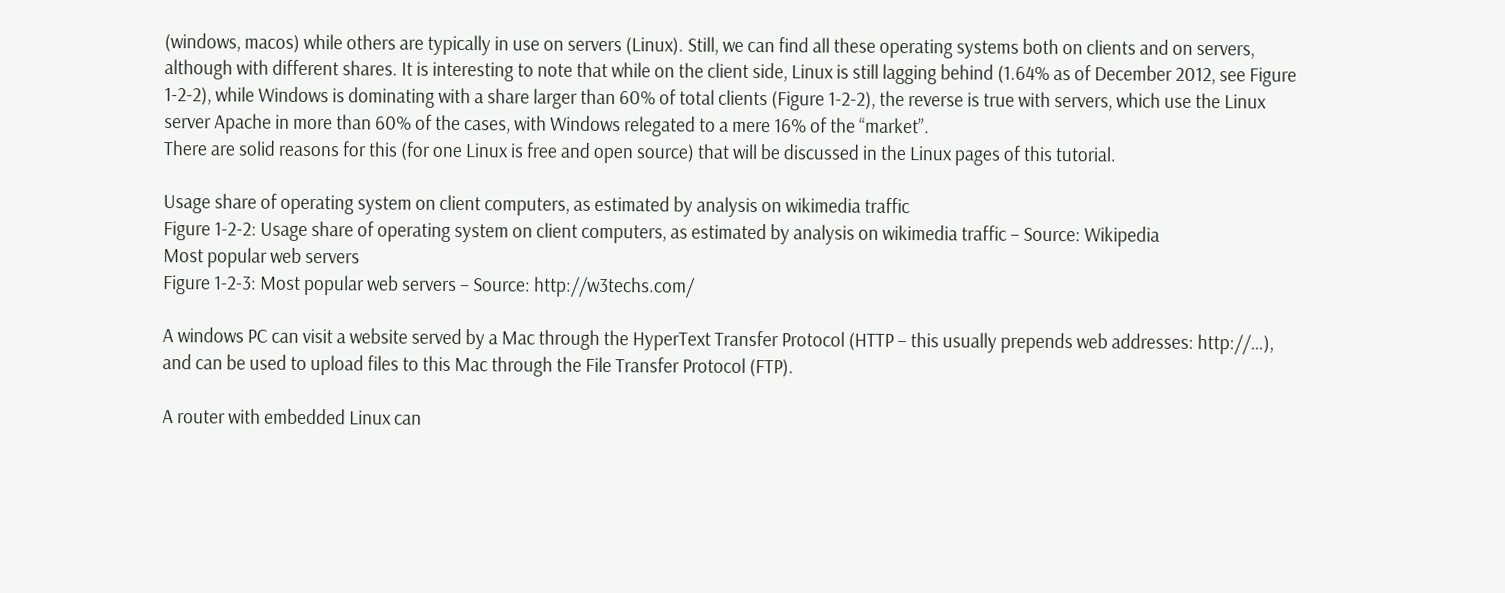(windows, macos) while others are typically in use on servers (Linux). Still, we can find all these operating systems both on clients and on servers, although with different shares. It is interesting to note that while on the client side, Linux is still lagging behind (1.64% as of December 2012, see Figure 1-2-2), while Windows is dominating with a share larger than 60% of total clients (Figure 1-2-2), the reverse is true with servers, which use the Linux server Apache in more than 60% of the cases, with Windows relegated to a mere 16% of the “market”.
There are solid reasons for this (for one Linux is free and open source) that will be discussed in the Linux pages of this tutorial.

Usage share of operating system on client computers, as estimated by analysis on wikimedia traffic
Figure 1-2-2: Usage share of operating system on client computers, as estimated by analysis on wikimedia traffic – Source: Wikipedia
Most popular web servers
Figure 1-2-3: Most popular web servers – Source: http://w3techs.com/

A windows PC can visit a website served by a Mac through the HyperText Transfer Protocol (HTTP – this usually prepends web addresses: http://…), and can be used to upload files to this Mac through the File Transfer Protocol (FTP).

A router with embedded Linux can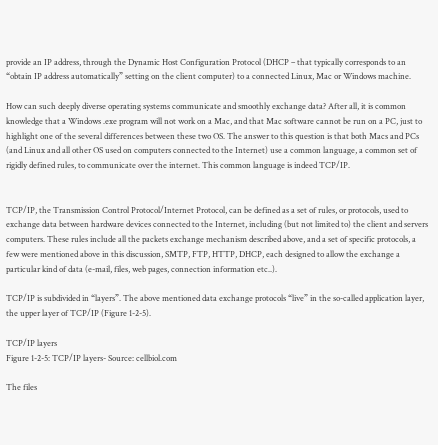provide an IP address, through the Dynamic Host Configuration Protocol (DHCP – that typically corresponds to an “obtain IP address automatically” setting on the client computer) to a connected Linux, Mac or Windows machine.

How can such deeply diverse operating systems communicate and smoothly exchange data? After all, it is common knowledge that a Windows .exe program will not work on a Mac, and that Mac software cannot be run on a PC, just to highlight one of the several differences between these two OS. The answer to this question is that both Macs and PCs (and Linux and all other OS used on computers connected to the Internet) use a common language, a common set of rigidly defined rules, to communicate over the internet. This common language is indeed TCP/IP.


TCP/IP, the Transmission Control Protocol/Internet Protocol, can be defined as a set of rules, or protocols, used to exchange data between hardware devices connected to the Internet, including (but not limited to) the client and servers computers. These rules include all the packets exchange mechanism described above, and a set of specific protocols, a few were mentioned above in this discussion, SMTP, FTP, HTTP, DHCP, each designed to allow the exchange a particular kind of data (e-mail, files, web pages, connection information etc..).

TCP/IP is subdivided in “layers”. The above mentioned data exchange protocols “live” in the so-called application layer, the upper layer of TCP/IP (Figure 1-2-5).

TCP/IP layers
Figure 1-2-5: TCP/IP layers- Source: cellbiol.com

The files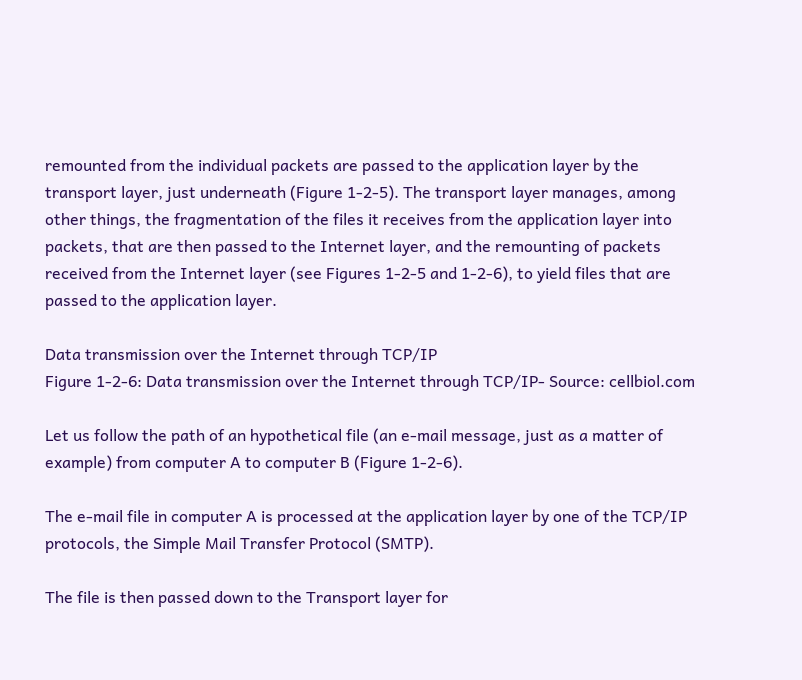remounted from the individual packets are passed to the application layer by the transport layer, just underneath (Figure 1-2-5). The transport layer manages, among other things, the fragmentation of the files it receives from the application layer into packets, that are then passed to the Internet layer, and the remounting of packets received from the Internet layer (see Figures 1-2-5 and 1-2-6), to yield files that are passed to the application layer.

Data transmission over the Internet through TCP/IP
Figure 1-2-6: Data transmission over the Internet through TCP/IP- Source: cellbiol.com

Let us follow the path of an hypothetical file (an e-mail message, just as a matter of example) from computer A to computer B (Figure 1-2-6).

The e-mail file in computer A is processed at the application layer by one of the TCP/IP protocols, the Simple Mail Transfer Protocol (SMTP).

The file is then passed down to the Transport layer for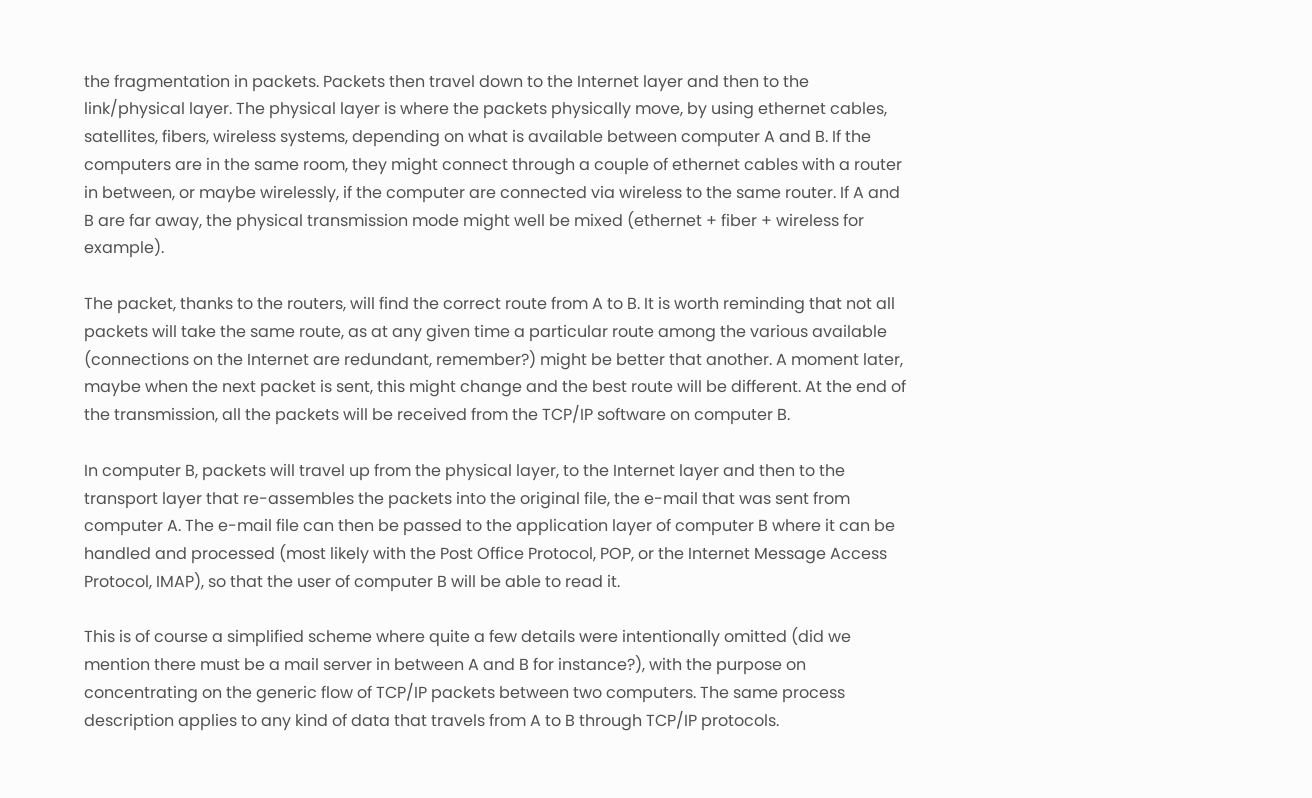the fragmentation in packets. Packets then travel down to the Internet layer and then to the link/physical layer. The physical layer is where the packets physically move, by using ethernet cables, satellites, fibers, wireless systems, depending on what is available between computer A and B. If the computers are in the same room, they might connect through a couple of ethernet cables with a router in between, or maybe wirelessly, if the computer are connected via wireless to the same router. If A and B are far away, the physical transmission mode might well be mixed (ethernet + fiber + wireless for example).

The packet, thanks to the routers, will find the correct route from A to B. It is worth reminding that not all packets will take the same route, as at any given time a particular route among the various available (connections on the Internet are redundant, remember?) might be better that another. A moment later, maybe when the next packet is sent, this might change and the best route will be different. At the end of the transmission, all the packets will be received from the TCP/IP software on computer B.

In computer B, packets will travel up from the physical layer, to the Internet layer and then to the transport layer that re-assembles the packets into the original file, the e-mail that was sent from computer A. The e-mail file can then be passed to the application layer of computer B where it can be handled and processed (most likely with the Post Office Protocol, POP, or the Internet Message Access Protocol, IMAP), so that the user of computer B will be able to read it.

This is of course a simplified scheme where quite a few details were intentionally omitted (did we mention there must be a mail server in between A and B for instance?), with the purpose on concentrating on the generic flow of TCP/IP packets between two computers. The same process description applies to any kind of data that travels from A to B through TCP/IP protocols.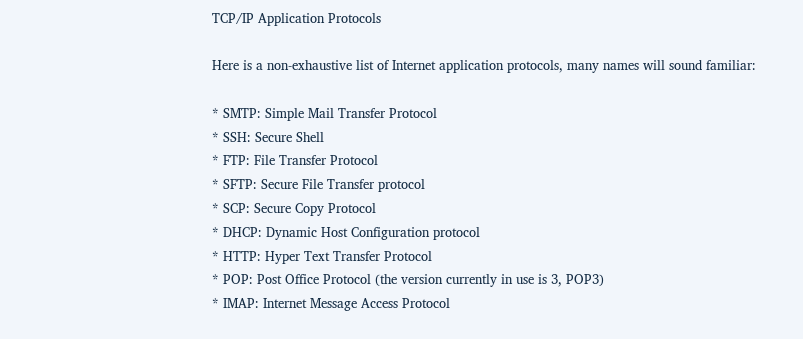TCP/IP Application Protocols

Here is a non-exhaustive list of Internet application protocols, many names will sound familiar:

* SMTP: Simple Mail Transfer Protocol
* SSH: Secure Shell
* FTP: File Transfer Protocol
* SFTP: Secure File Transfer protocol
* SCP: Secure Copy Protocol
* DHCP: Dynamic Host Configuration protocol
* HTTP: Hyper Text Transfer Protocol
* POP: Post Office Protocol (the version currently in use is 3, POP3)
* IMAP: Internet Message Access Protocol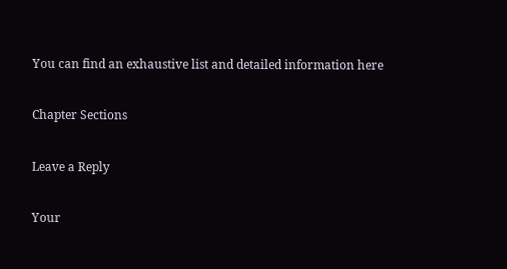You can find an exhaustive list and detailed information here

Chapter Sections

Leave a Reply

Your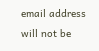email address will not be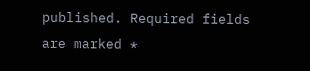published. Required fields are marked *